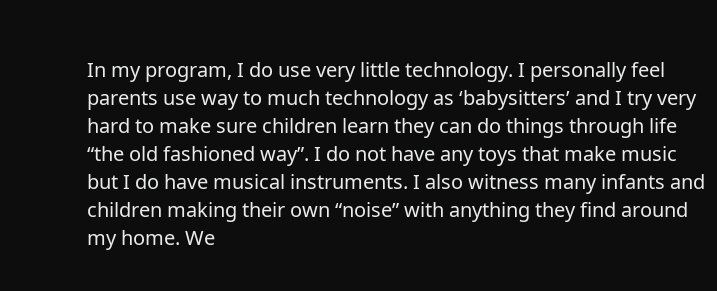In my program, I do use very little technology. I personally feel parents use way to much technology as ‘babysitters’ and I try very hard to make sure children learn they can do things through life “the old fashioned way”. I do not have any toys that make music but I do have musical instruments. I also witness many infants and children making their own “noise” with anything they find around my home. We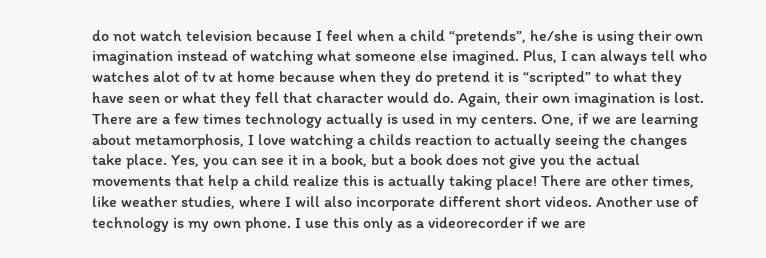do not watch television because I feel when a child “pretends”, he/she is using their own imagination instead of watching what someone else imagined. Plus, I can always tell who watches alot of tv at home because when they do pretend it is “scripted” to what they have seen or what they fell that character would do. Again, their own imagination is lost.
There are a few times technology actually is used in my centers. One, if we are learning about metamorphosis, I love watching a childs reaction to actually seeing the changes take place. Yes, you can see it in a book, but a book does not give you the actual movements that help a child realize this is actually taking place! There are other times, like weather studies, where I will also incorporate different short videos. Another use of technology is my own phone. I use this only as a videorecorder if we are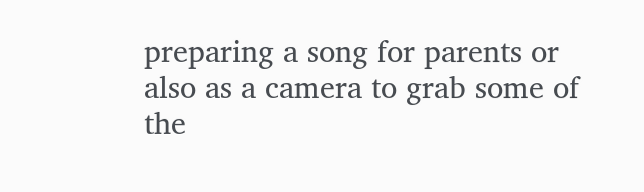preparing a song for parents or also as a camera to grab some of the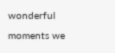wonderful moments we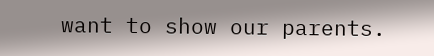want to show our parents.